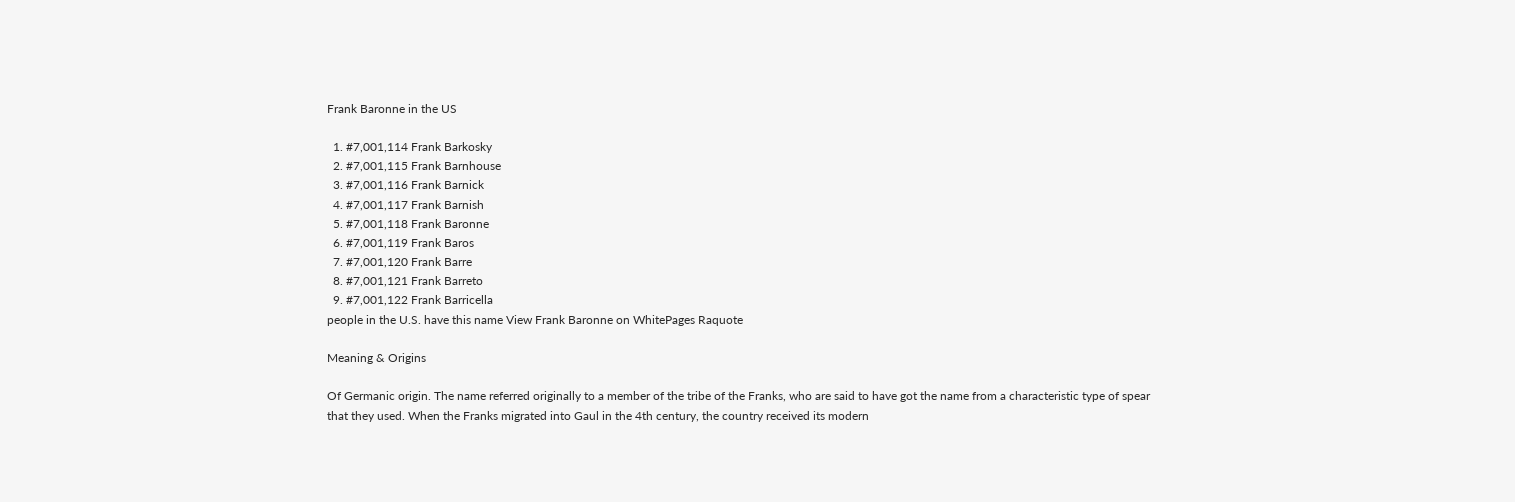Frank Baronne in the US

  1. #7,001,114 Frank Barkosky
  2. #7,001,115 Frank Barnhouse
  3. #7,001,116 Frank Barnick
  4. #7,001,117 Frank Barnish
  5. #7,001,118 Frank Baronne
  6. #7,001,119 Frank Baros
  7. #7,001,120 Frank Barre
  8. #7,001,121 Frank Barreto
  9. #7,001,122 Frank Barricella
people in the U.S. have this name View Frank Baronne on WhitePages Raquote

Meaning & Origins

Of Germanic origin. The name referred originally to a member of the tribe of the Franks, who are said to have got the name from a characteristic type of spear that they used. When the Franks migrated into Gaul in the 4th century, the country received its modern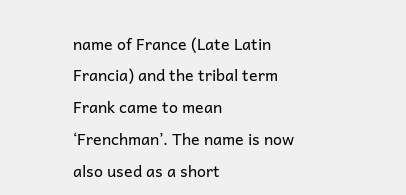name of France (Late Latin Francia) and the tribal term Frank came to mean ‘Frenchman’. The name is now also used as a short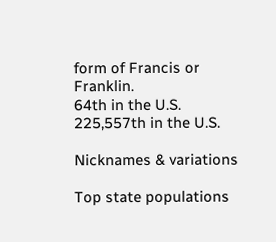form of Francis or Franklin.
64th in the U.S.
225,557th in the U.S.

Nicknames & variations

Top state populations